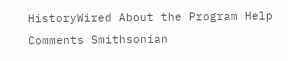HistoryWired About the Program Help Comments Smithsonian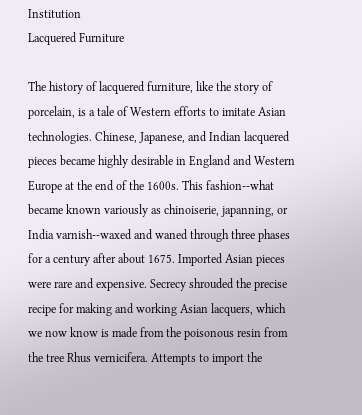Institution
Lacquered Furniture

The history of lacquered furniture, like the story of porcelain, is a tale of Western efforts to imitate Asian technologies. Chinese, Japanese, and Indian lacquered pieces became highly desirable in England and Western Europe at the end of the 1600s. This fashion--what became known variously as chinoiserie, japanning, or India varnish--waxed and waned through three phases for a century after about 1675. Imported Asian pieces were rare and expensive. Secrecy shrouded the precise recipe for making and working Asian lacquers, which we now know is made from the poisonous resin from the tree Rhus vernicifera. Attempts to import the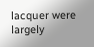lacquer were largely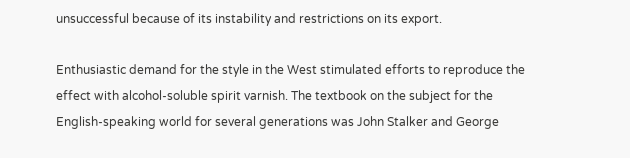unsuccessful because of its instability and restrictions on its export.

Enthusiastic demand for the style in the West stimulated efforts to reproduce the effect with alcohol-soluble spirit varnish. The textbook on the subject for the English-speaking world for several generations was John Stalker and George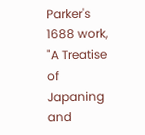Parker's 1688 work, "A Treatise of Japaning and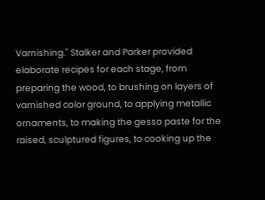Varnishing." Stalker and Parker provided elaborate recipes for each stage, from preparing the wood, to brushing on layers of varnished color ground, to applying metallic ornaments, to making the gesso paste for the raised, sculptured figures, to cooking up the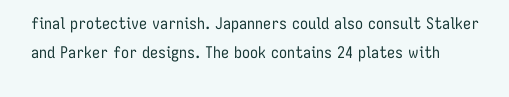final protective varnish. Japanners could also consult Stalker and Parker for designs. The book contains 24 plates with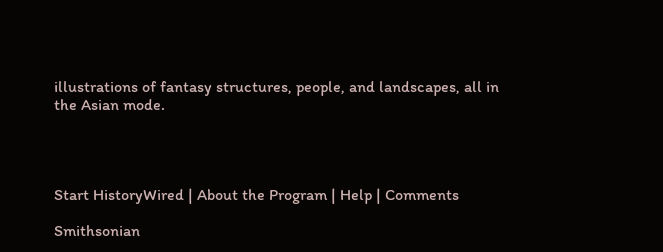illustrations of fantasy structures, people, and landscapes, all in the Asian mode.




Start HistoryWired | About the Program | Help | Comments

Smithsonian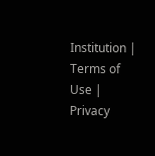Institution | Terms of Use | Privacy